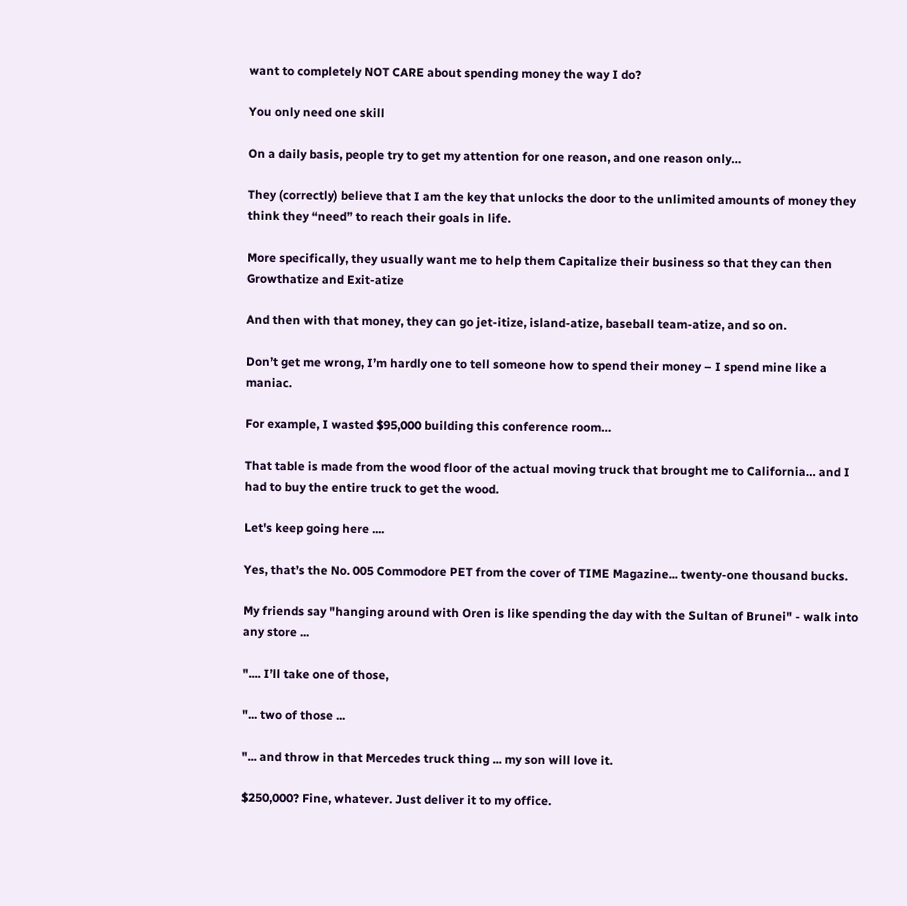want to completely NOT CARE about spending money the way I do?

You only need one skill

On a daily basis, people try to get my attention for one reason, and one reason only…

They (correctly) believe that I am the key that unlocks the door to the unlimited amounts of money they think they “need” to reach their goals in life.

More specifically, they usually want me to help them Capitalize their business so that they can then Growthatize and Exit-atize

And then with that money, they can go jet-itize, island-atize, baseball team-atize, and so on.

Don’t get me wrong, I’m hardly one to tell someone how to spend their money – I spend mine like a maniac.

For example, I wasted $95,000 building this conference room…

That table is made from the wood floor of the actual moving truck that brought me to California… and I had to buy the entire truck to get the wood.

Let's keep going here ....

Yes, that’s the No. 005 Commodore PET from the cover of TIME Magazine... twenty-one thousand bucks.

My friends say "hanging around with Oren is like spending the day with the Sultan of Brunei" - walk into any store ...

".... I’ll take one of those,

"... two of those ...

"... and throw in that Mercedes truck thing ... my son will love it.

$250,000? Fine, whatever. Just deliver it to my office.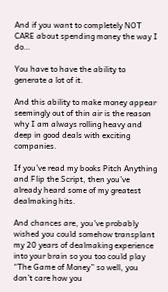And if you want to completely NOT CARE about spending money the way I do…

You have to have the ability to generate a lot of it.

And this ability to make money appear seemingly out of thin air is the reason why I am always rolling heavy and deep in good deals with exciting companies.

If you’ve read my books Pitch Anything and Flip the Script, then you’ve already heard some of my greatest dealmaking hits.

And chances are, you’ve probably wished you could somehow transplant my 20 years of dealmaking experience into your brain so you too could play “The Game of Money” so well, you don’t care how you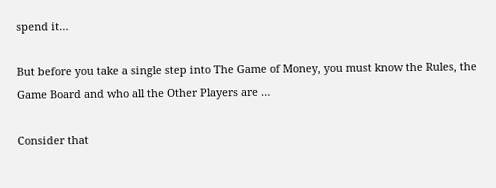spend it…

But before you take a single step into The Game of Money, you must know the Rules, the Game Board and who all the Other Players are …

Consider that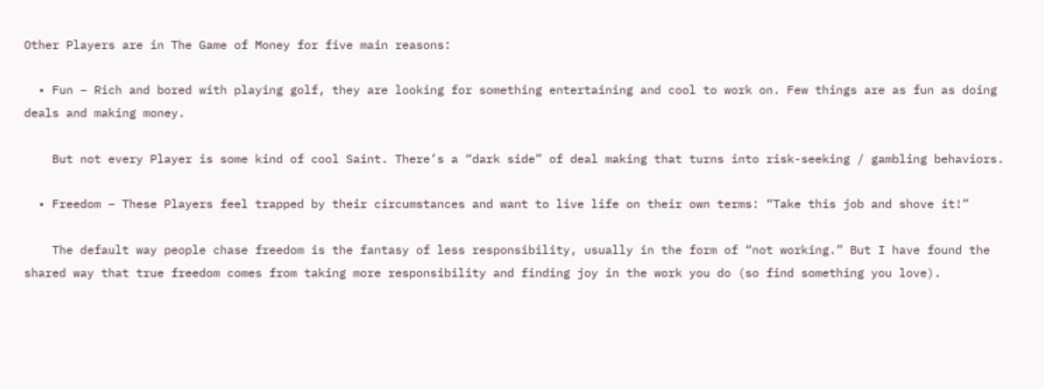Other Players are in The Game of Money for five main reasons:

  • Fun – Rich and bored with playing golf, they are looking for something entertaining and cool to work on. Few things are as fun as doing deals and making money.

    But not every Player is some kind of cool Saint. There’s a “dark side” of deal making that turns into risk-seeking / gambling behaviors.

  • Freedom – These Players feel trapped by their circumstances and want to live life on their own terms: “Take this job and shove it!”

    The default way people chase freedom is the fantasy of less responsibility, usually in the form of “not working.” But I have found the shared way that true freedom comes from taking more responsibility and finding joy in the work you do (so find something you love).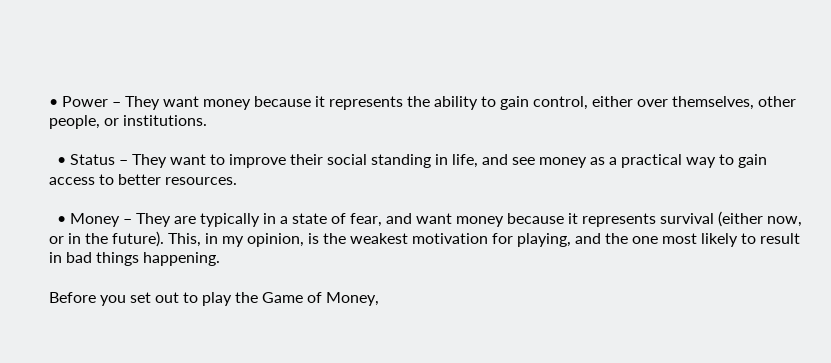• Power – They want money because it represents the ability to gain control, either over themselves, other people, or institutions.

  • Status – They want to improve their social standing in life, and see money as a practical way to gain access to better resources.

  • Money – They are typically in a state of fear, and want money because it represents survival (either now, or in the future). This, in my opinion, is the weakest motivation for playing, and the one most likely to result in bad things happening.

Before you set out to play the Game of Money,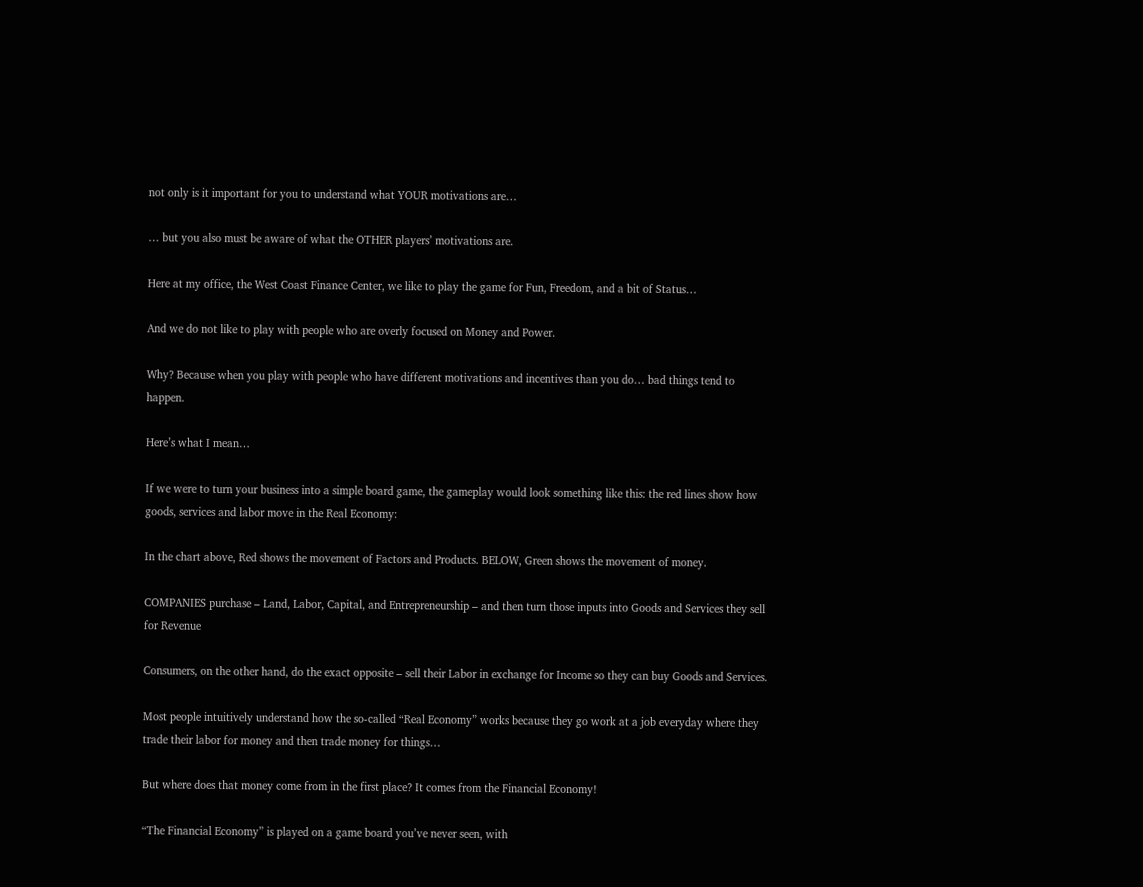not only is it important for you to understand what YOUR motivations are…

… but you also must be aware of what the OTHER players’ motivations are.

Here at my office, the West Coast Finance Center, we like to play the game for Fun, Freedom, and a bit of Status…

And we do not like to play with people who are overly focused on Money and Power.

Why? Because when you play with people who have different motivations and incentives than you do… bad things tend to happen.

Here’s what I mean…

If we were to turn your business into a simple board game, the gameplay would look something like this: the red lines show how goods, services and labor move in the Real Economy:

In the chart above, Red shows the movement of Factors and Products. BELOW, Green shows the movement of money.

COMPANIES purchase – Land, Labor, Capital, and Entrepreneurship – and then turn those inputs into Goods and Services they sell for Revenue

Consumers, on the other hand, do the exact opposite – sell their Labor in exchange for Income so they can buy Goods and Services.

Most people intuitively understand how the so-called “Real Economy” works because they go work at a job everyday where they trade their labor for money and then trade money for things…

But where does that money come from in the first place? It comes from the Financial Economy!

“The Financial Economy” is played on a game board you’ve never seen, with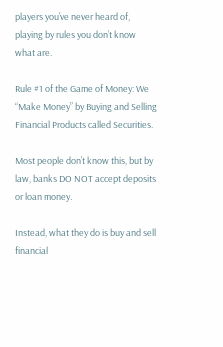players you’ve never heard of, playing by rules you don’t know what are.

Rule #1 of the Game of Money: We “Make Money” by Buying and Selling Financial Products called Securities.

Most people don’t know this, but by law, banks DO NOT accept deposits or loan money.

Instead, what they do is buy and sell financial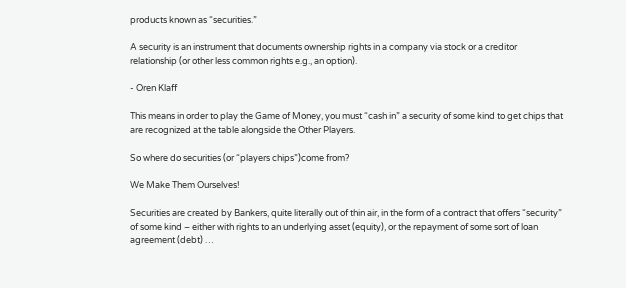products known as “securities.”

A security is an instrument that documents ownership rights in a company via stock or a creditor relationship (or other less common rights e.g., an option).

- Oren Klaff

This means in order to play the Game of Money, you must “cash in” a security of some kind to get chips that are recognized at the table alongside the Other Players.

So where do securities (or “players chips”)come from?

We Make Them Ourselves!

Securities are created by Bankers, quite literally out of thin air, in the form of a contract that offers “security” of some kind – either with rights to an underlying asset (equity), or the repayment of some sort of loan agreement (debt) …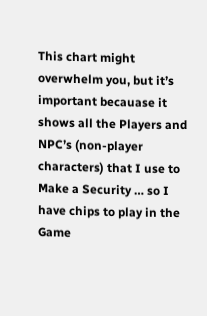This chart might overwhelm you, but it’s important becauase it shows all the Players and NPC’s (non-player characters) that I use to Make a Security … so I have chips to play in the Game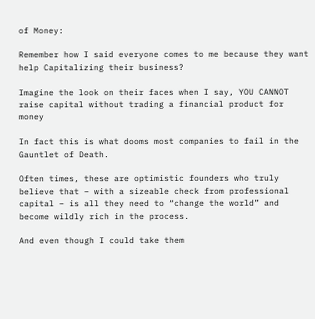of Money:

Remember how I said everyone comes to me because they want help Capitalizing their business?

Imagine the look on their faces when I say, YOU CANNOT raise capital without trading a financial product for money

In fact this is what dooms most companies to fail in the Gauntlet of Death.

Often times, these are optimistic founders who truly believe that – with a sizeable check from professional capital – is all they need to “change the world” and become wildly rich in the process.

And even though I could take them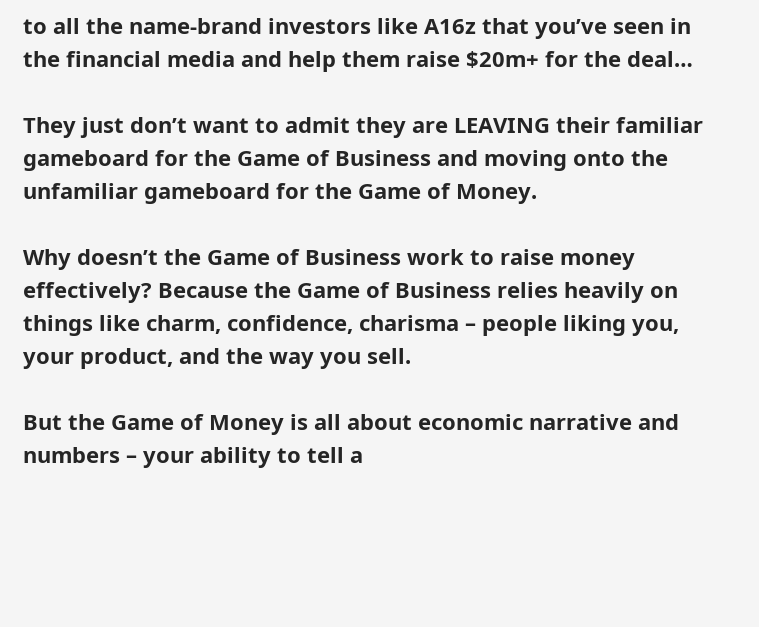to all the name-brand investors like A16z that you’ve seen in the financial media and help them raise $20m+ for the deal…

They just don’t want to admit they are LEAVING their familiar gameboard for the Game of Business and moving onto the unfamiliar gameboard for the Game of Money.

Why doesn’t the Game of Business work to raise money effectively? Because the Game of Business relies heavily on things like charm, confidence, charisma – people liking you, your product, and the way you sell.

But the Game of Money is all about economic narrative and numbers – your ability to tell a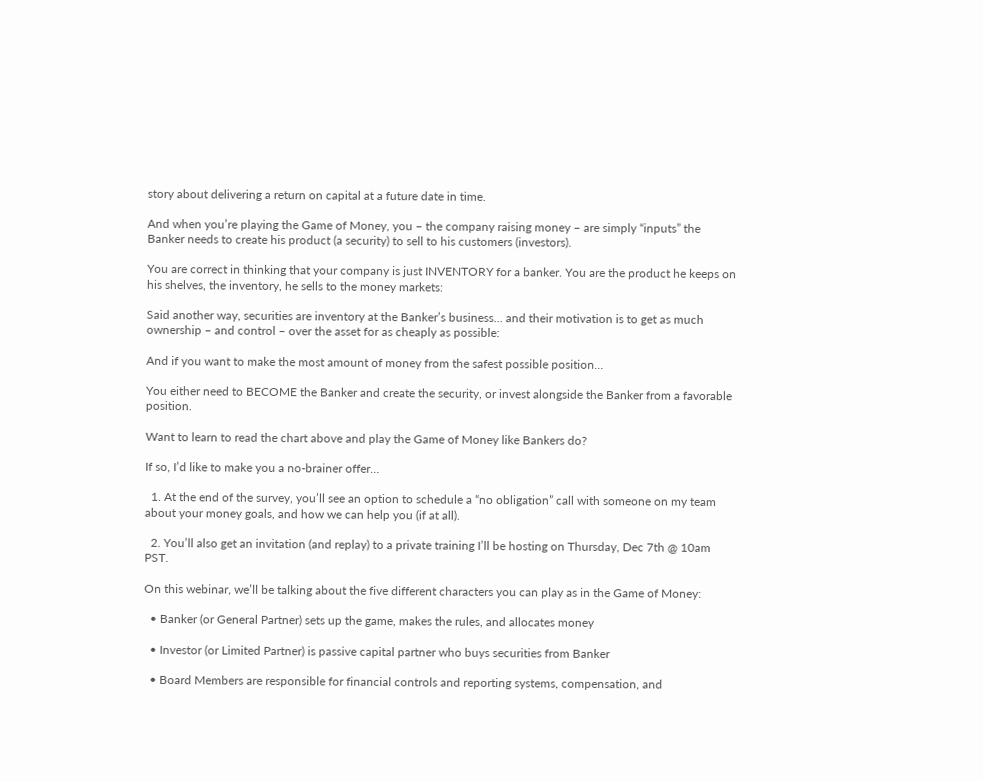story about delivering a return on capital at a future date in time.

And when you’re playing the Game of Money, you – the company raising money – are simply “inputs” the Banker needs to create his product (a security) to sell to his customers (investors).

You are correct in thinking that your company is just INVENTORY for a banker. You are the product he keeps on his shelves, the inventory, he sells to the money markets:

Said another way, securities are inventory at the Banker’s business… and their motivation is to get as much ownership – and control – over the asset for as cheaply as possible:

And if you want to make the most amount of money from the safest possible position…

You either need to BECOME the Banker and create the security, or invest alongside the Banker from a favorable position.

Want to learn to read the chart above and play the Game of Money like Bankers do?

If so, I’d like to make you a no-brainer offer…

  1. At the end of the survey, you’ll see an option to schedule a “no obligation” call with someone on my team about your money goals, and how we can help you (if at all).

  2. You’ll also get an invitation (and replay) to a private training I’ll be hosting on Thursday, Dec 7th @ 10am PST.

On this webinar, we’ll be talking about the five different characters you can play as in the Game of Money:

  • Banker (or General Partner) sets up the game, makes the rules, and allocates money

  • Investor (or Limited Partner) is passive capital partner who buys securities from Banker

  • Board Members are responsible for financial controls and reporting systems, compensation, and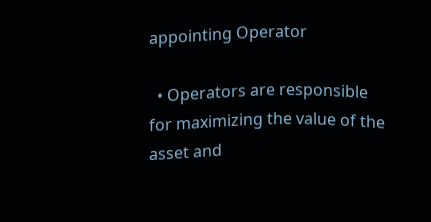appointing Operator

  • Operators are responsible for maximizing the value of the asset and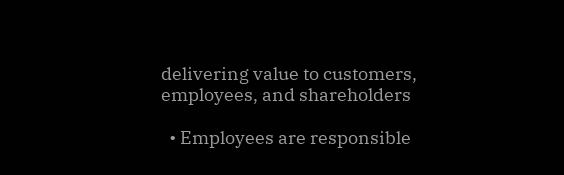delivering value to customers, employees, and shareholders

  • Employees are responsible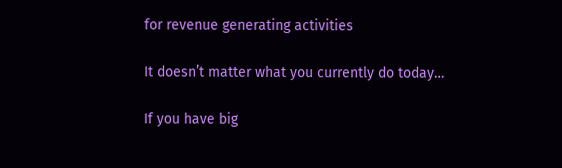for revenue generating activities

It doesn’t matter what you currently do today…

If you have big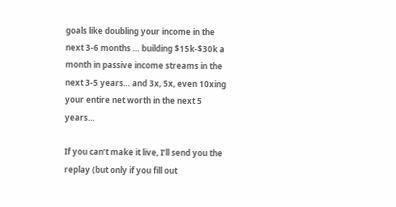goals like doubling your income in the next 3-6 months … building $15k-$30k a month in passive income streams in the next 3-5 years… and 3x, 5x, even 10xing your entire net worth in the next 5 years…

If you can’t make it live, I’ll send you the replay (but only if you fill out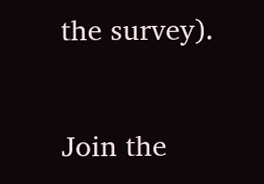the survey).

Join the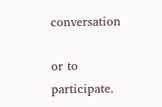conversation

or to participate.